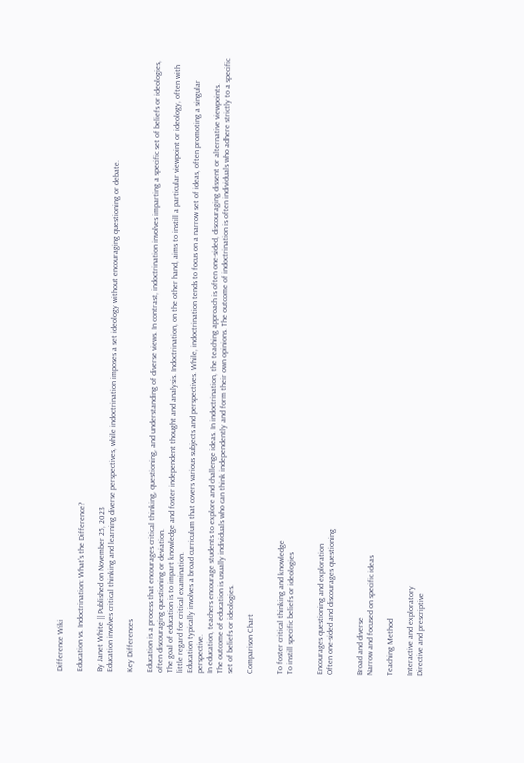Difference Wiki

Education vs. Indoctrination: What's the Difference?

By Janet White || Published on November 25, 2023
Education involves critical thinking and learning diverse perspectives, while indoctrination imposes a set ideology without encouraging questioning or debate.

Key Differences

Education is a process that encourages critical thinking, questioning, and understanding of diverse views. In contrast, indoctrination involves imparting a specific set of beliefs or ideologies, often discouraging questioning or deviation.
The goal of education is to impart knowledge and foster independent thought and analysis. Indoctrination, on the other hand, aims to instill a particular viewpoint or ideology, often with little regard for critical examination.
Education typically involves a broad curriculum that covers various subjects and perspectives. While, indoctrination tends to focus on a narrow set of ideas, often promoting a singular perspective.
In education, teachers encourage students to explore and challenge ideas. In indoctrination, the teaching approach is often one-sided, discouraging dissent or alternative viewpoints.
The outcome of education is usually individuals who can think independently and form their own opinions. The outcome of indoctrination is often individuals who adhere strictly to a specific set of beliefs or ideologies.

Comparison Chart


To foster critical thinking and knowledge
To instill specific beliefs or ideologies


Encourages questioning and exploration
Often one-sided and discourages questioning


Broad and diverse
Narrow and focused on specific ideas

Teaching Method

Interactive and exploratory
Directive and prescriptive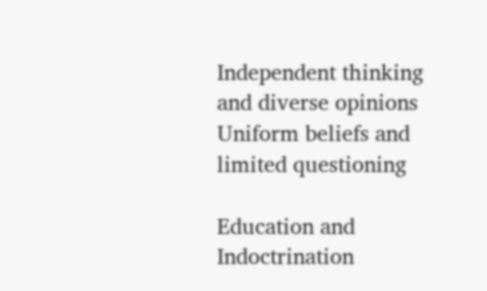Independent thinking and diverse opinions
Uniform beliefs and limited questioning

Education and Indoctrination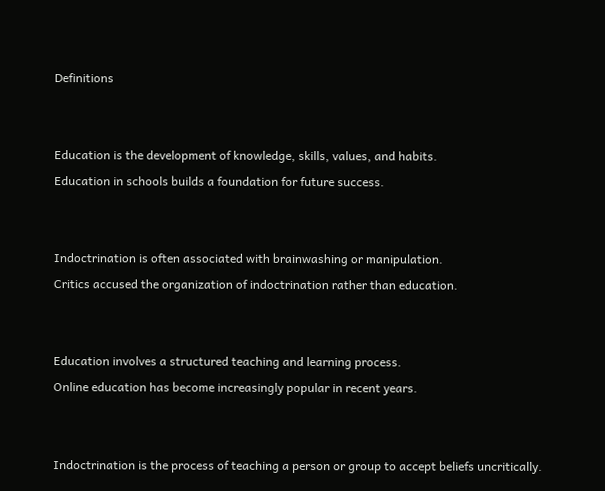Definitions


Education is the development of knowledge, skills, values, and habits.
Education in schools builds a foundation for future success.


Indoctrination is often associated with brainwashing or manipulation.
Critics accused the organization of indoctrination rather than education.


Education involves a structured teaching and learning process.
Online education has become increasingly popular in recent years.


Indoctrination is the process of teaching a person or group to accept beliefs uncritically.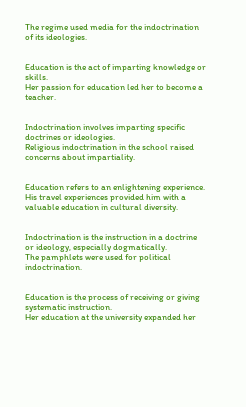The regime used media for the indoctrination of its ideologies.


Education is the act of imparting knowledge or skills.
Her passion for education led her to become a teacher.


Indoctrination involves imparting specific doctrines or ideologies.
Religious indoctrination in the school raised concerns about impartiality.


Education refers to an enlightening experience.
His travel experiences provided him with a valuable education in cultural diversity.


Indoctrination is the instruction in a doctrine or ideology, especially dogmatically.
The pamphlets were used for political indoctrination.


Education is the process of receiving or giving systematic instruction.
Her education at the university expanded her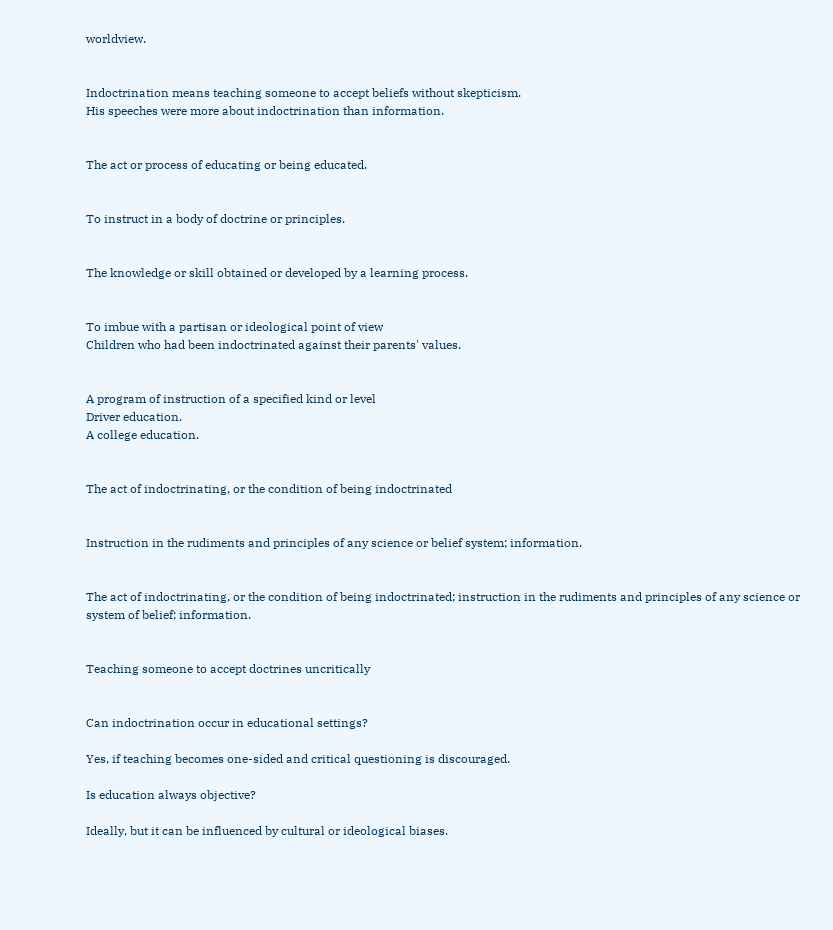worldview.


Indoctrination means teaching someone to accept beliefs without skepticism.
His speeches were more about indoctrination than information.


The act or process of educating or being educated.


To instruct in a body of doctrine or principles.


The knowledge or skill obtained or developed by a learning process.


To imbue with a partisan or ideological point of view
Children who had been indoctrinated against their parents' values.


A program of instruction of a specified kind or level
Driver education.
A college education.


The act of indoctrinating, or the condition of being indoctrinated


Instruction in the rudiments and principles of any science or belief system; information.


The act of indoctrinating, or the condition of being indoctrinated; instruction in the rudiments and principles of any science or system of belief; information.


Teaching someone to accept doctrines uncritically


Can indoctrination occur in educational settings?

Yes, if teaching becomes one-sided and critical questioning is discouraged.

Is education always objective?

Ideally, but it can be influenced by cultural or ideological biases.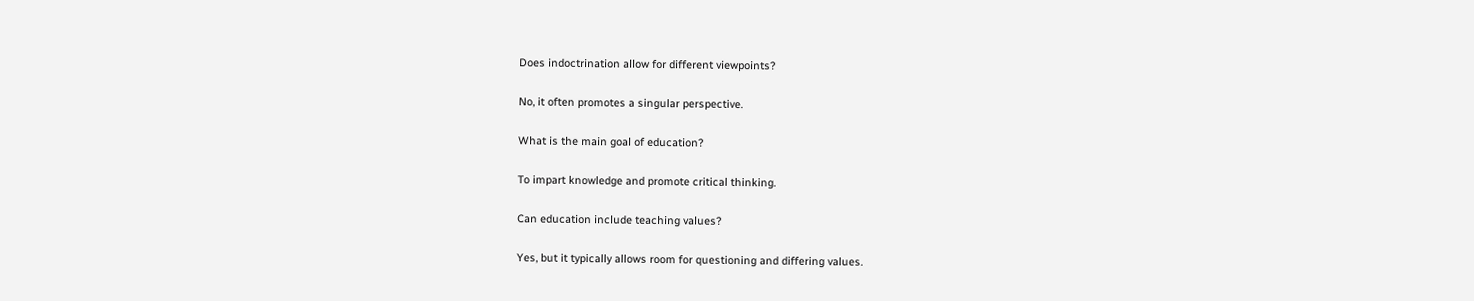Does indoctrination allow for different viewpoints?

No, it often promotes a singular perspective.

What is the main goal of education?

To impart knowledge and promote critical thinking.

Can education include teaching values?

Yes, but it typically allows room for questioning and differing values.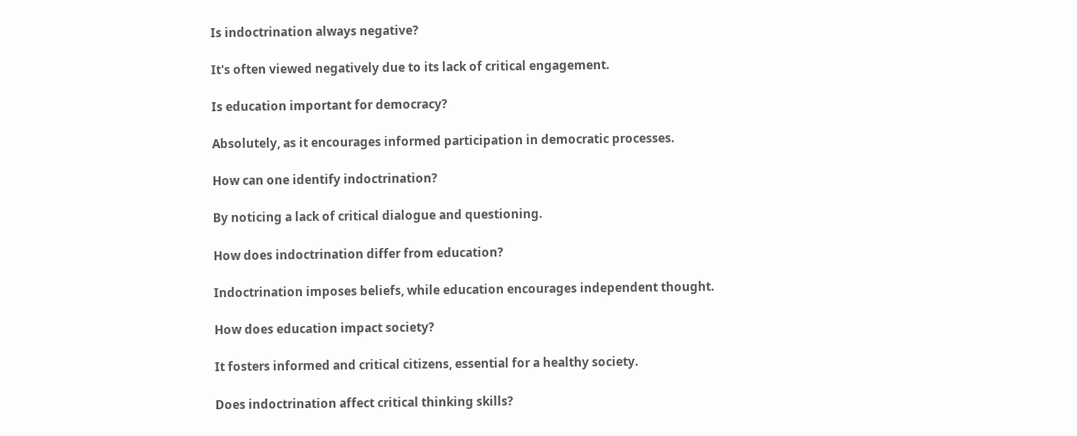Is indoctrination always negative?

It's often viewed negatively due to its lack of critical engagement.

Is education important for democracy?

Absolutely, as it encourages informed participation in democratic processes.

How can one identify indoctrination?

By noticing a lack of critical dialogue and questioning.

How does indoctrination differ from education?

Indoctrination imposes beliefs, while education encourages independent thought.

How does education impact society?

It fosters informed and critical citizens, essential for a healthy society.

Does indoctrination affect critical thinking skills?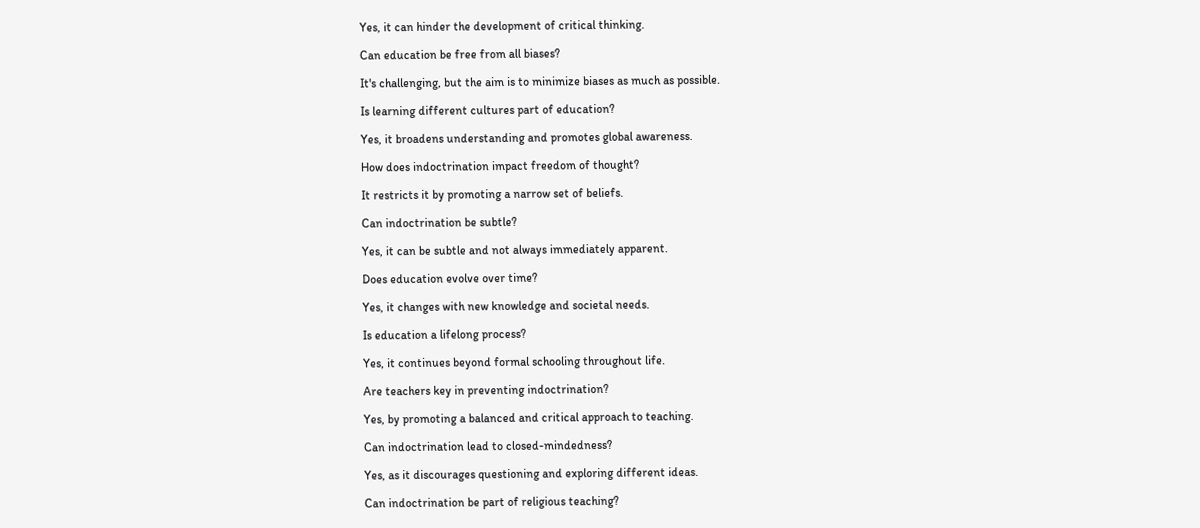Yes, it can hinder the development of critical thinking.

Can education be free from all biases?

It's challenging, but the aim is to minimize biases as much as possible.

Is learning different cultures part of education?

Yes, it broadens understanding and promotes global awareness.

How does indoctrination impact freedom of thought?

It restricts it by promoting a narrow set of beliefs.

Can indoctrination be subtle?

Yes, it can be subtle and not always immediately apparent.

Does education evolve over time?

Yes, it changes with new knowledge and societal needs.

Is education a lifelong process?

Yes, it continues beyond formal schooling throughout life.

Are teachers key in preventing indoctrination?

Yes, by promoting a balanced and critical approach to teaching.

Can indoctrination lead to closed-mindedness?

Yes, as it discourages questioning and exploring different ideas.

Can indoctrination be part of religious teaching?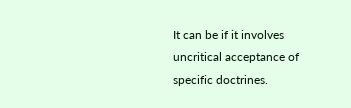It can be if it involves uncritical acceptance of specific doctrines.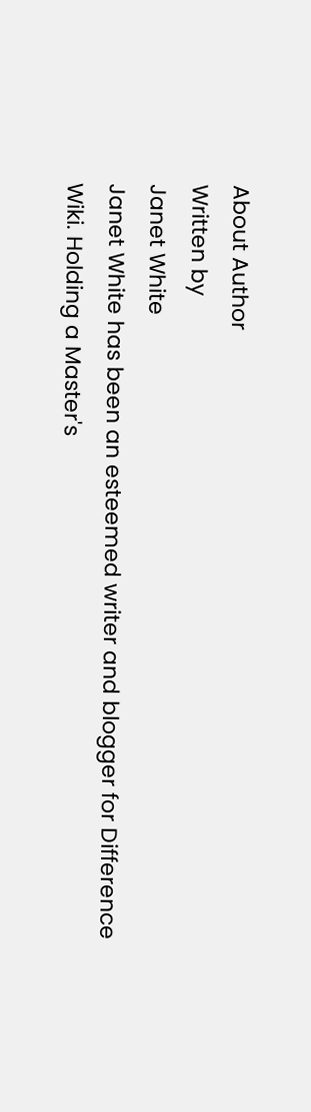About Author
Written by
Janet White
Janet White has been an esteemed writer and blogger for Difference Wiki. Holding a Master's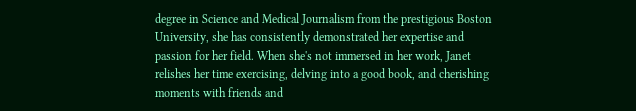degree in Science and Medical Journalism from the prestigious Boston University, she has consistently demonstrated her expertise and passion for her field. When she's not immersed in her work, Janet relishes her time exercising, delving into a good book, and cherishing moments with friends and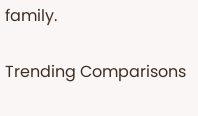family.

Trending Comparisons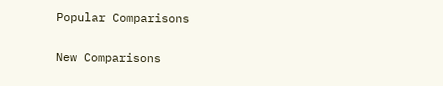Popular Comparisons

New Comparisons